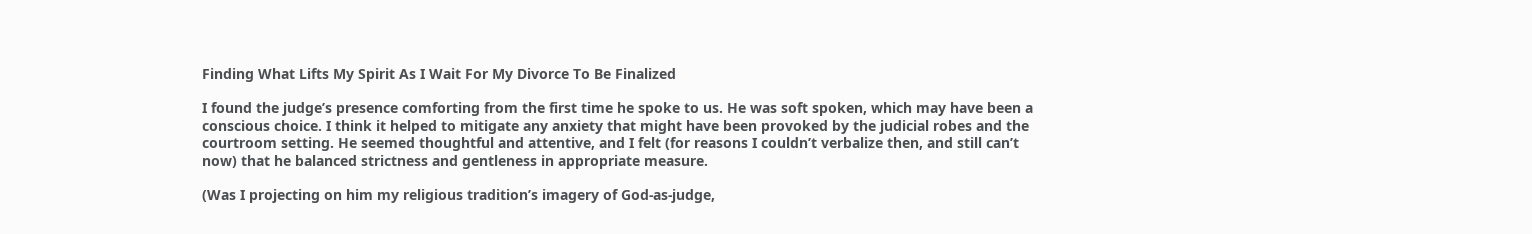Finding What Lifts My Spirit As I Wait For My Divorce To Be Finalized

I found the judge’s presence comforting from the first time he spoke to us. He was soft spoken, which may have been a conscious choice. I think it helped to mitigate any anxiety that might have been provoked by the judicial robes and the courtroom setting. He seemed thoughtful and attentive, and I felt (for reasons I couldn’t verbalize then, and still can’t now) that he balanced strictness and gentleness in appropriate measure.

(Was I projecting on him my religious tradition’s imagery of God-as-judge,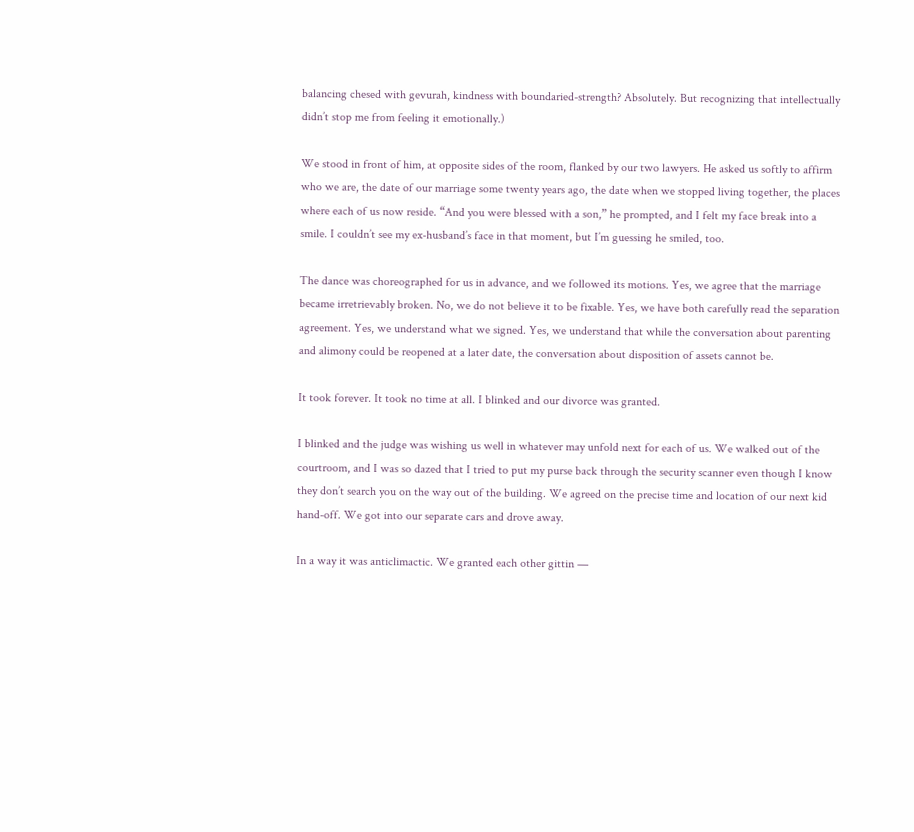balancing chesed with gevurah, kindness with boundaried-strength? Absolutely. But recognizing that intellectually didn’t stop me from feeling it emotionally.)

We stood in front of him, at opposite sides of the room, flanked by our two lawyers. He asked us softly to affirm who we are, the date of our marriage some twenty years ago, the date when we stopped living together, the places where each of us now reside. “And you were blessed with a son,” he prompted, and I felt my face break into a smile. I couldn’t see my ex-husband’s face in that moment, but I’m guessing he smiled, too.

The dance was choreographed for us in advance, and we followed its motions. Yes, we agree that the marriage became irretrievably broken. No, we do not believe it to be fixable. Yes, we have both carefully read the separation agreement. Yes, we understand what we signed. Yes, we understand that while the conversation about parenting and alimony could be reopened at a later date, the conversation about disposition of assets cannot be.

It took forever. It took no time at all. I blinked and our divorce was granted.

I blinked and the judge was wishing us well in whatever may unfold next for each of us. We walked out of the courtroom, and I was so dazed that I tried to put my purse back through the security scanner even though I know they don’t search you on the way out of the building. We agreed on the precise time and location of our next kid hand-off. We got into our separate cars and drove away.

In a way it was anticlimactic. We granted each other gittin —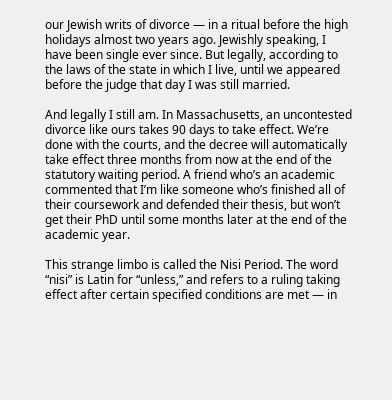our Jewish writs of divorce — in a ritual before the high holidays almost two years ago. Jewishly speaking, I have been single ever since. But legally, according to the laws of the state in which I live, until we appeared before the judge that day I was still married.

And legally I still am. In Massachusetts, an uncontested divorce like ours takes 90 days to take effect. We’re done with the courts, and the decree will automatically take effect three months from now at the end of the statutory waiting period. A friend who’s an academic commented that I’m like someone who’s finished all of their coursework and defended their thesis, but won’t get their PhD until some months later at the end of the academic year.

This strange limbo is called the Nisi Period. The word “nisi” is Latin for “unless,” and refers to a ruling taking effect after certain specified conditions are met — in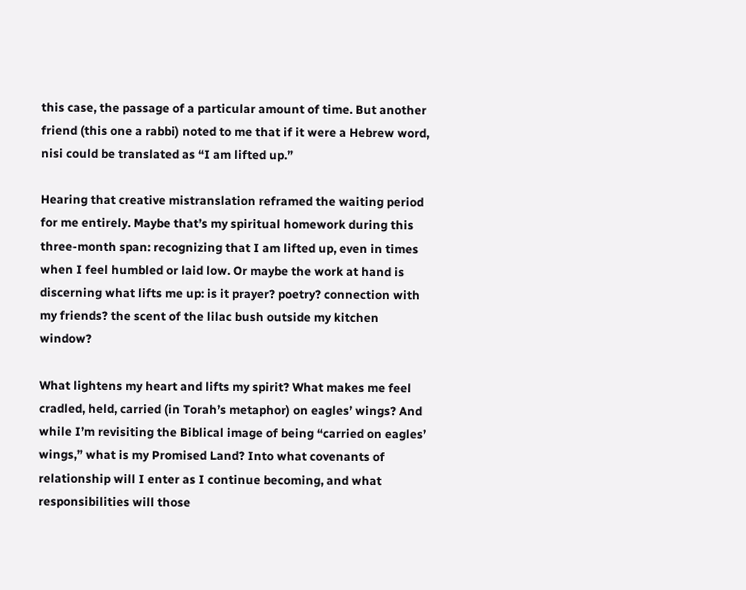this case, the passage of a particular amount of time. But another friend (this one a rabbi) noted to me that if it were a Hebrew word, nisi could be translated as “I am lifted up.”

Hearing that creative mistranslation reframed the waiting period for me entirely. Maybe that’s my spiritual homework during this three-month span: recognizing that I am lifted up, even in times when I feel humbled or laid low. Or maybe the work at hand is discerning what lifts me up: is it prayer? poetry? connection with my friends? the scent of the lilac bush outside my kitchen window?

What lightens my heart and lifts my spirit? What makes me feel cradled, held, carried (in Torah’s metaphor) on eagles’ wings? And while I’m revisiting the Biblical image of being “carried on eagles’ wings,” what is my Promised Land? Into what covenants of relationship will I enter as I continue becoming, and what responsibilities will those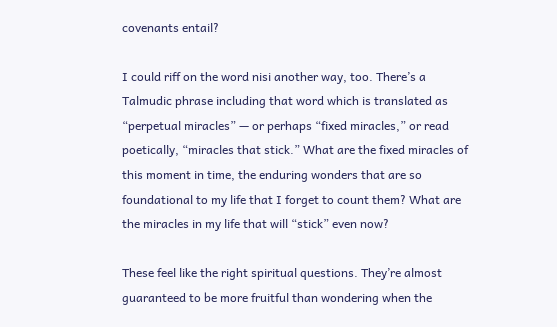covenants entail?

I could riff on the word nisi another way, too. There’s a Talmudic phrase including that word which is translated as “perpetual miracles” — or perhaps “fixed miracles,” or read poetically, “miracles that stick.” What are the fixed miracles of this moment in time, the enduring wonders that are so foundational to my life that I forget to count them? What are the miracles in my life that will “stick” even now?

These feel like the right spiritual questions. They’re almost guaranteed to be more fruitful than wondering when the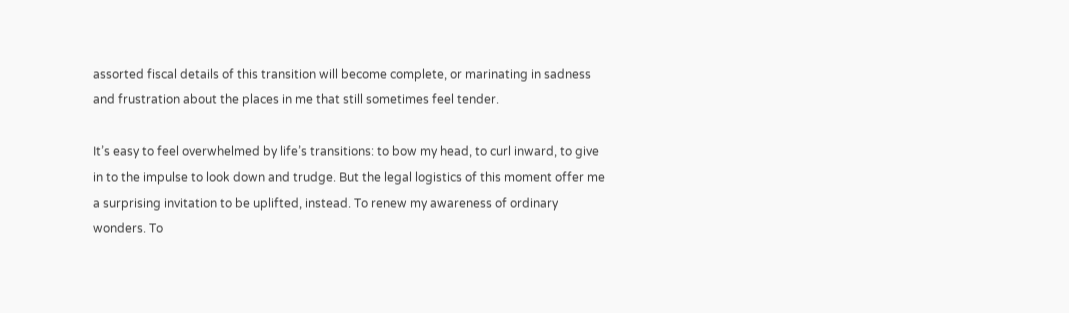assorted fiscal details of this transition will become complete, or marinating in sadness and frustration about the places in me that still sometimes feel tender.

It’s easy to feel overwhelmed by life’s transitions: to bow my head, to curl inward, to give in to the impulse to look down and trudge. But the legal logistics of this moment offer me a surprising invitation to be uplifted, instead. To renew my awareness of ordinary wonders. To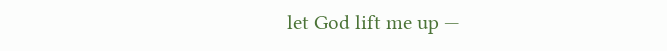let God lift me up —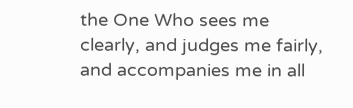the One Who sees me clearly, and judges me fairly, and accompanies me in all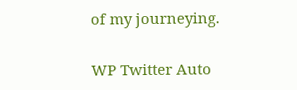of my journeying.

WP Twitter Auto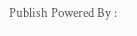Publish Powered By :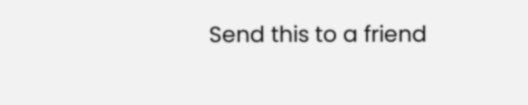Send this to a friend